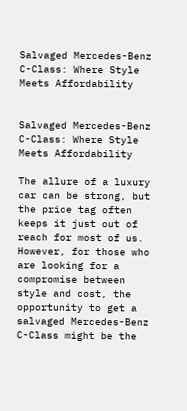Salvaged Mercedes-Benz C-Class: Where Style Meets Affordability


Salvaged Mercedes-Benz C-Class: Where Style Meets Affordability

The allure of a luxury car can be strong, but the price tag often keeps it just out of reach for most of us. However, for those who are looking for a compromise between style and cost, the opportunity to get a salvaged Mercedes-Benz C-Class might be the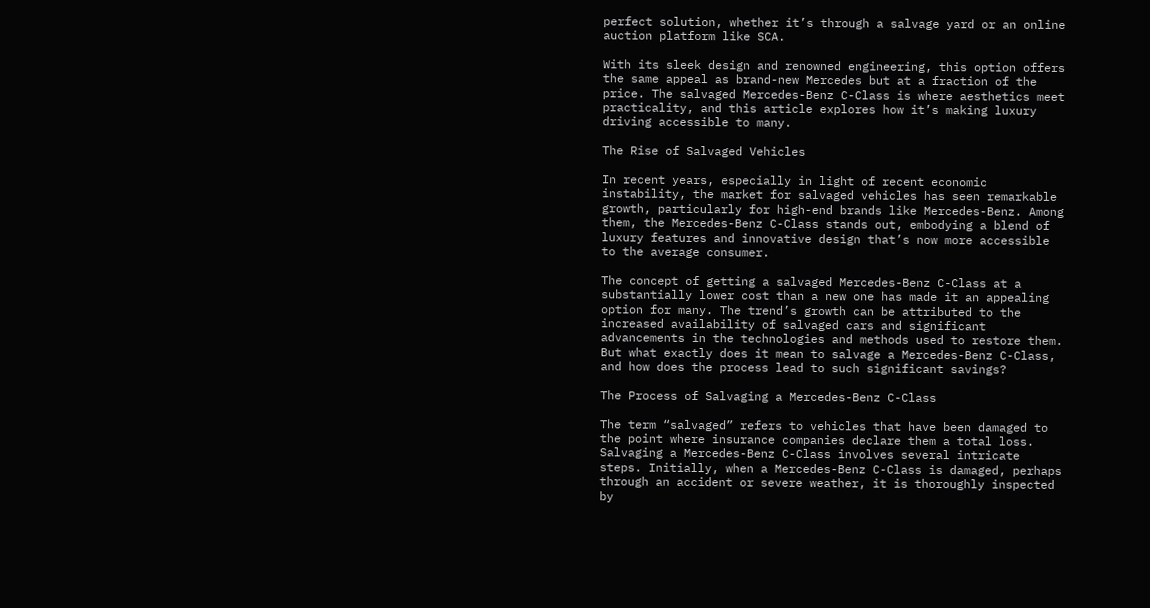perfect solution, whether it’s through a salvage yard or an online auction platform like SCA.

With its sleek design and renowned engineering, this option offers the same appeal as brand-new Mercedes but at a fraction of the price. The salvaged Mercedes-Benz C-Class is where aesthetics meet practicality, and this article explores how it’s making luxury driving accessible to many.

The Rise of Salvaged Vehicles

In recent years, especially in light of recent economic instability, the market for salvaged vehicles has seen remarkable growth, particularly for high-end brands like Mercedes-Benz. Among them, the Mercedes-Benz C-Class stands out, embodying a blend of luxury features and innovative design that’s now more accessible to the average consumer.

The concept of getting a salvaged Mercedes-Benz C-Class at a substantially lower cost than a new one has made it an appealing option for many. The trend’s growth can be attributed to the increased availability of salvaged cars and significant advancements in the technologies and methods used to restore them. But what exactly does it mean to salvage a Mercedes-Benz C-Class, and how does the process lead to such significant savings?

The Process of Salvaging a Mercedes-Benz C-Class

The term “salvaged” refers to vehicles that have been damaged to the point where insurance companies declare them a total loss. Salvaging a Mercedes-Benz C-Class involves several intricate steps. Initially, when a Mercedes-Benz C-Class is damaged, perhaps through an accident or severe weather, it is thoroughly inspected by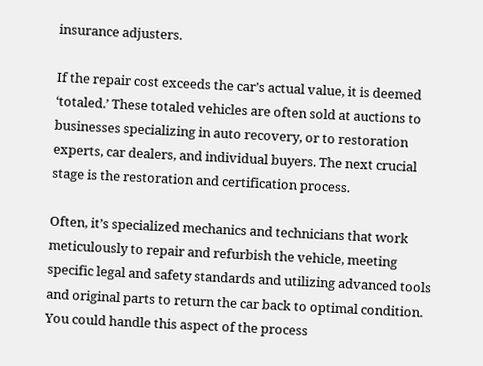insurance adjusters.

If the repair cost exceeds the car’s actual value, it is deemed ‘totaled.’ These totaled vehicles are often sold at auctions to businesses specializing in auto recovery, or to restoration experts, car dealers, and individual buyers. The next crucial stage is the restoration and certification process.

Often, it’s specialized mechanics and technicians that work meticulously to repair and refurbish the vehicle, meeting specific legal and safety standards and utilizing advanced tools and original parts to return the car back to optimal condition. You could handle this aspect of the process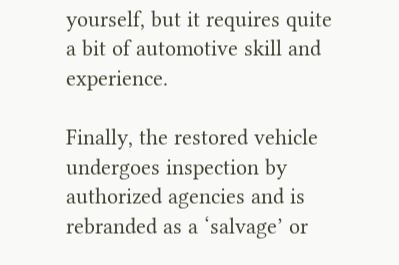yourself, but it requires quite a bit of automotive skill and experience.

Finally, the restored vehicle undergoes inspection by authorized agencies and is rebranded as a ‘salvage’ or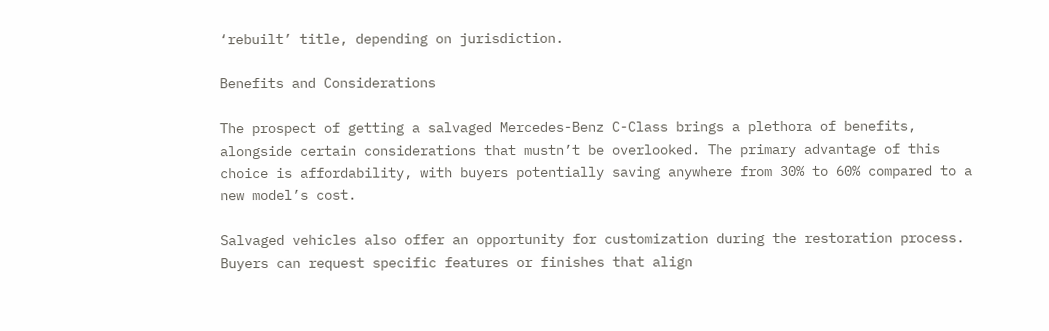‘rebuilt’ title, depending on jurisdiction.

Benefits and Considerations

The prospect of getting a salvaged Mercedes-Benz C-Class brings a plethora of benefits, alongside certain considerations that mustn’t be overlooked. The primary advantage of this choice is affordability, with buyers potentially saving anywhere from 30% to 60% compared to a new model’s cost.

Salvaged vehicles also offer an opportunity for customization during the restoration process. Buyers can request specific features or finishes that align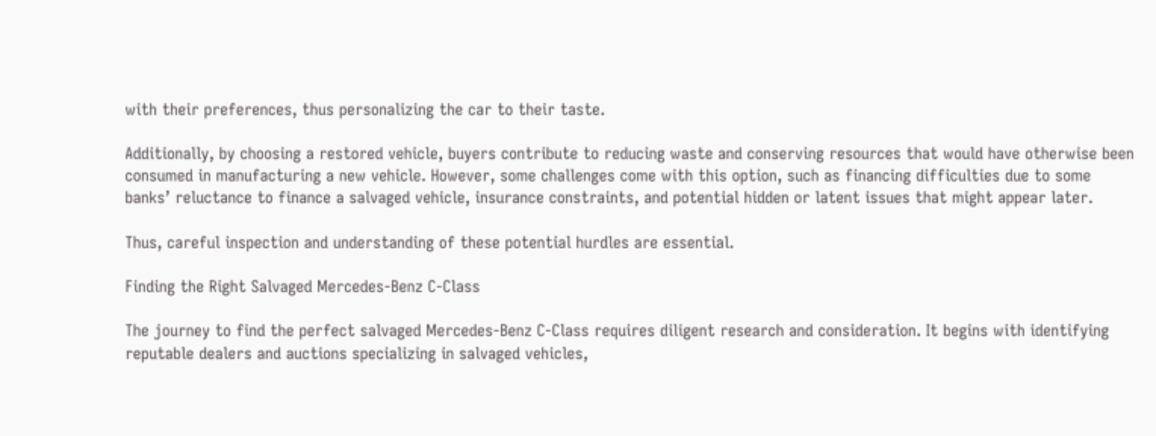with their preferences, thus personalizing the car to their taste.

Additionally, by choosing a restored vehicle, buyers contribute to reducing waste and conserving resources that would have otherwise been consumed in manufacturing a new vehicle. However, some challenges come with this option, such as financing difficulties due to some banks’ reluctance to finance a salvaged vehicle, insurance constraints, and potential hidden or latent issues that might appear later.

Thus, careful inspection and understanding of these potential hurdles are essential.

Finding the Right Salvaged Mercedes-Benz C-Class

The journey to find the perfect salvaged Mercedes-Benz C-Class requires diligent research and consideration. It begins with identifying reputable dealers and auctions specializing in salvaged vehicles,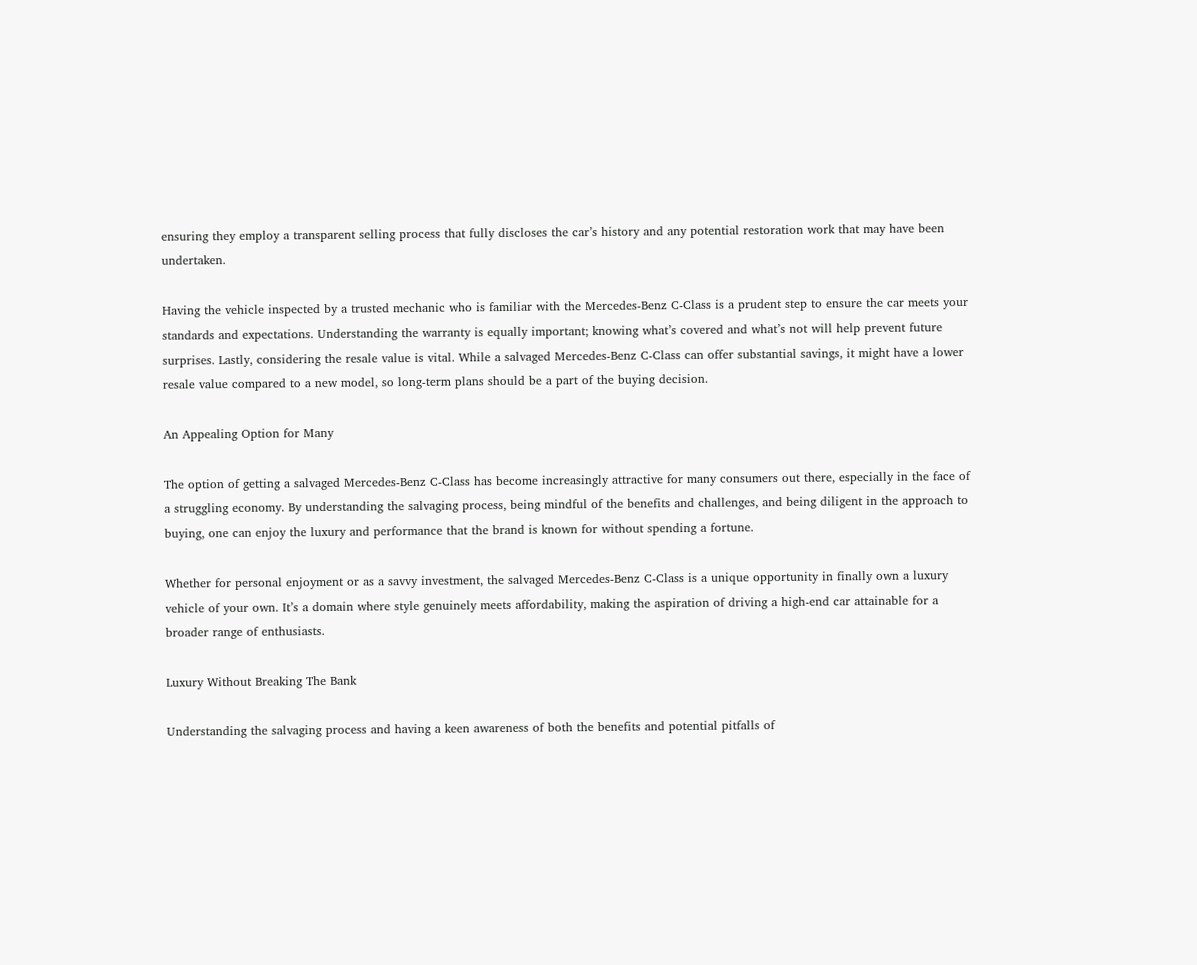ensuring they employ a transparent selling process that fully discloses the car’s history and any potential restoration work that may have been undertaken.

Having the vehicle inspected by a trusted mechanic who is familiar with the Mercedes-Benz C-Class is a prudent step to ensure the car meets your standards and expectations. Understanding the warranty is equally important; knowing what’s covered and what’s not will help prevent future surprises. Lastly, considering the resale value is vital. While a salvaged Mercedes-Benz C-Class can offer substantial savings, it might have a lower resale value compared to a new model, so long-term plans should be a part of the buying decision.

An Appealing Option for Many

The option of getting a salvaged Mercedes-Benz C-Class has become increasingly attractive for many consumers out there, especially in the face of a struggling economy. By understanding the salvaging process, being mindful of the benefits and challenges, and being diligent in the approach to buying, one can enjoy the luxury and performance that the brand is known for without spending a fortune.

Whether for personal enjoyment or as a savvy investment, the salvaged Mercedes-Benz C-Class is a unique opportunity in finally own a luxury vehicle of your own. It’s a domain where style genuinely meets affordability, making the aspiration of driving a high-end car attainable for a broader range of enthusiasts.

Luxury Without Breaking The Bank

Understanding the salvaging process and having a keen awareness of both the benefits and potential pitfalls of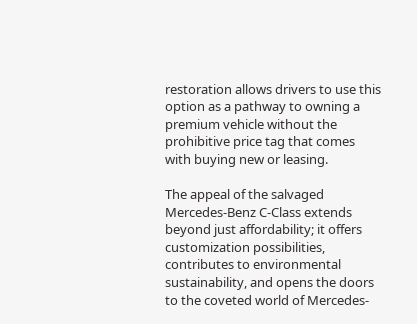restoration allows drivers to use this option as a pathway to owning a premium vehicle without the prohibitive price tag that comes with buying new or leasing.

The appeal of the salvaged Mercedes-Benz C-Class extends beyond just affordability; it offers customization possibilities, contributes to environmental sustainability, and opens the doors to the coveted world of Mercedes-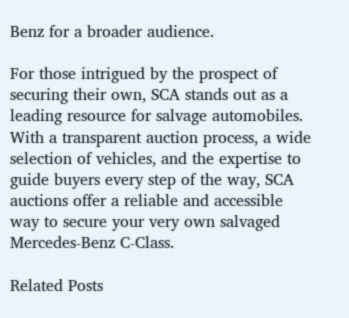Benz for a broader audience.

For those intrigued by the prospect of securing their own, SCA stands out as a leading resource for salvage automobiles. With a transparent auction process, a wide selection of vehicles, and the expertise to guide buyers every step of the way, SCA auctions offer a reliable and accessible way to secure your very own salvaged Mercedes-Benz C-Class.

Related Posts